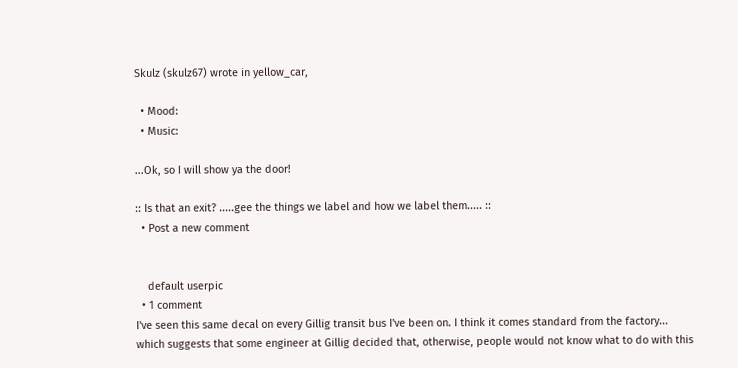Skulz (skulz67) wrote in yellow_car,

  • Mood:
  • Music:

...Ok, so I will show ya the door!

:: Is that an exit? .....gee the things we label and how we label them..... ::
  • Post a new comment


    default userpic
  • 1 comment
I've seen this same decal on every Gillig transit bus I've been on. I think it comes standard from the factory... which suggests that some engineer at Gillig decided that, otherwise, people would not know what to do with this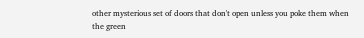other mysterious set of doors that don't open unless you poke them when the green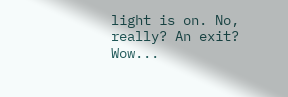light is on. No, really? An exit? Wow...